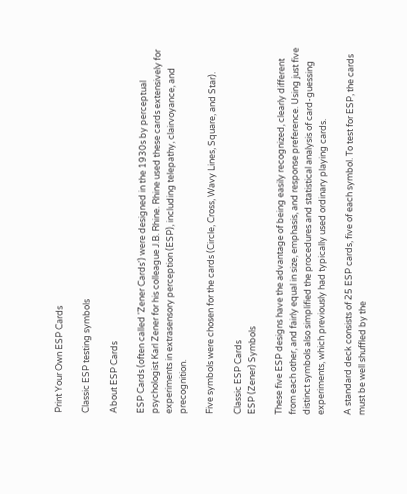Print Your Own ESP Cards

Classic ESP testing symbols

About ESP Cards

ESP Cards (often called 'Zener Cards') were designed in the 1930s by perceptual psychologist Karl Zener for his colleague J.B. Rhine. Rhine used these cards extensively for experiments in extrasensory perception (ESP), including telepathy, clairvoyance, and precognition.

Five symbols were chosen for the cards (Circle, Cross, Wavy Lines, Square, and Star).

Classic ESP Cards
ESP (Zener) Symbols

These five ESP designs have the advantage of being easily recognized, clearly different from each other, and fairly equal in size, emphasis, and response preference. Using just five distinct symbols also simplified the procedures and statistical analysis of card-guessing experiments, which previously had typically used ordinary playing cards.

A standard deck consists of 25 ESP cards, five of each symbol. To test for ESP, the cards must be well shuffled by the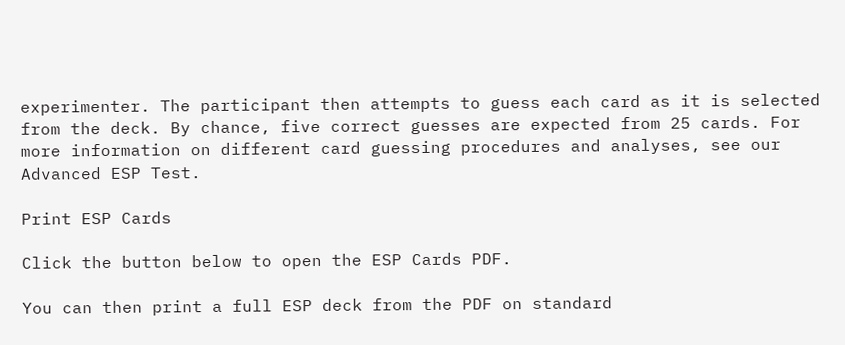experimenter. The participant then attempts to guess each card as it is selected from the deck. By chance, five correct guesses are expected from 25 cards. For more information on different card guessing procedures and analyses, see our Advanced ESP Test.

Print ESP Cards

Click the button below to open the ESP Cards PDF.

You can then print a full ESP deck from the PDF on standard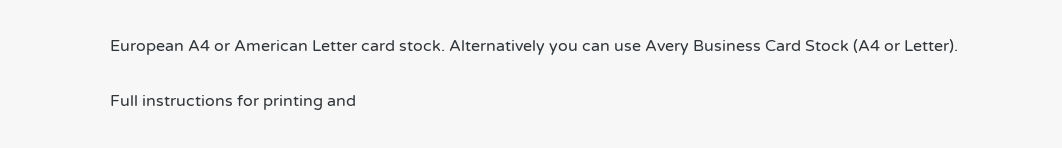European A4 or American Letter card stock. Alternatively you can use Avery Business Card Stock (A4 or Letter).

Full instructions for printing and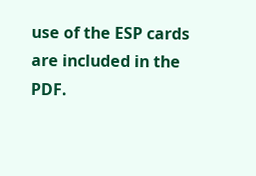use of the ESP cards are included in the PDF.